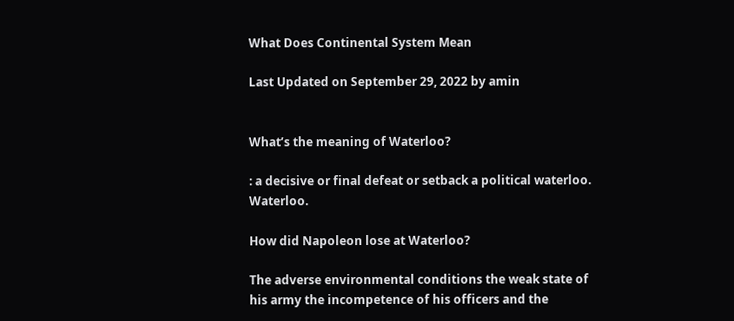What Does Continental System Mean

Last Updated on September 29, 2022 by amin


What’s the meaning of Waterloo?

: a decisive or final defeat or setback a political waterloo. Waterloo.

How did Napoleon lose at Waterloo?

The adverse environmental conditions the weak state of his army the incompetence of his officers and the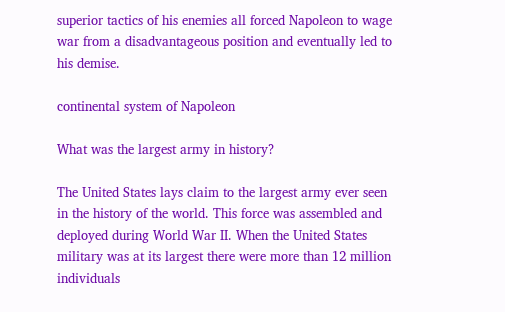superior tactics of his enemies all forced Napoleon to wage war from a disadvantageous position and eventually led to his demise.

continental system of Napoleon

What was the largest army in history?

The United States lays claim to the largest army ever seen in the history of the world. This force was assembled and deployed during World War II. When the United States military was at its largest there were more than 12 million individuals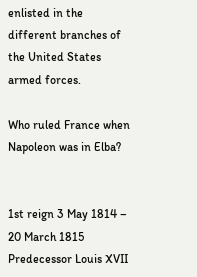enlisted in the different branches of the United States armed forces.

Who ruled France when Napoleon was in Elba?


1st reign 3 May 1814 – 20 March 1815
Predecessor Louis XVII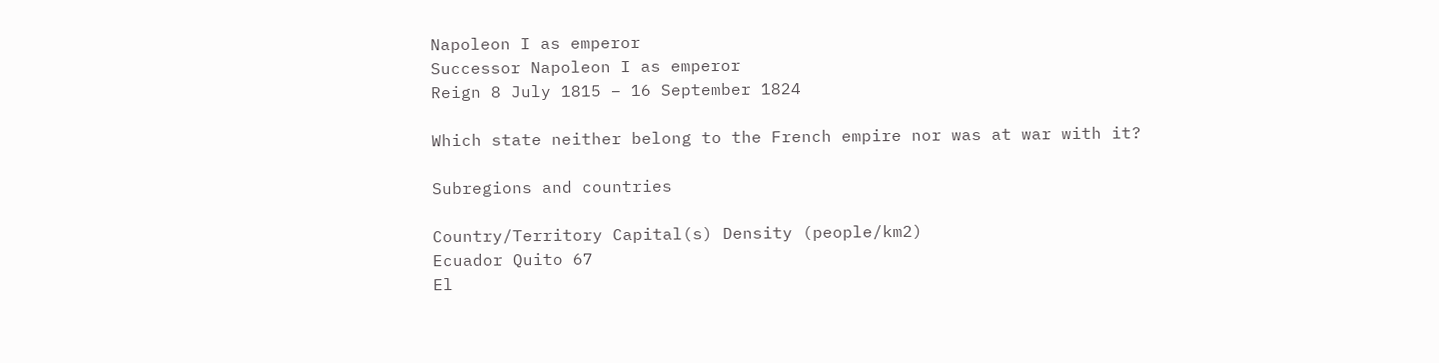Napoleon I as emperor
Successor Napoleon I as emperor
Reign 8 July 1815 – 16 September 1824

Which state neither belong to the French empire nor was at war with it?

Subregions and countries

Country/Territory Capital(s) Density (people/km2)
Ecuador Quito 67
El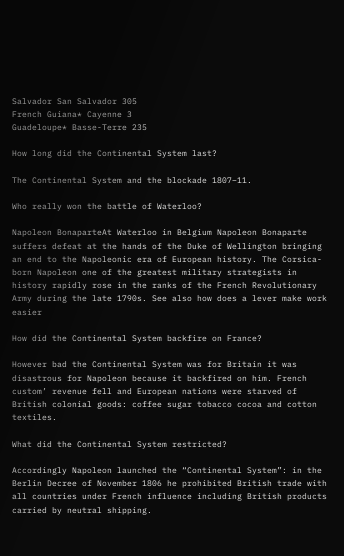Salvador San Salvador 305
French Guiana* Cayenne 3
Guadeloupe* Basse-Terre 235

How long did the Continental System last?

The Continental System and the blockade 1807–11.

Who really won the battle of Waterloo?

Napoleon BonaparteAt Waterloo in Belgium Napoleon Bonaparte suffers defeat at the hands of the Duke of Wellington bringing an end to the Napoleonic era of European history. The Corsica-born Napoleon one of the greatest military strategists in history rapidly rose in the ranks of the French Revolutionary Army during the late 1790s. See also how does a lever make work easier

How did the Continental System backfire on France?

However bad the Continental System was for Britain it was disastrous for Napoleon because it backfired on him. French custom’ revenue fell and European nations were starved of British colonial goods: coffee sugar tobacco cocoa and cotton textiles.

What did the Continental System restricted?

Accordingly Napoleon launched the “Continental System”: in the Berlin Decree of November 1806 he prohibited British trade with all countries under French influence including British products carried by neutral shipping.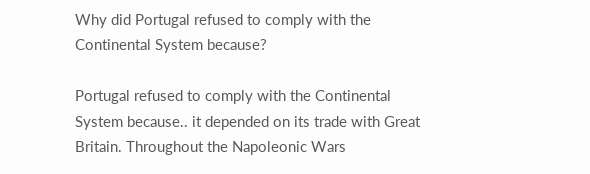Why did Portugal refused to comply with the Continental System because?

Portugal refused to comply with the Continental System because.. it depended on its trade with Great Britain. Throughout the Napoleonic Wars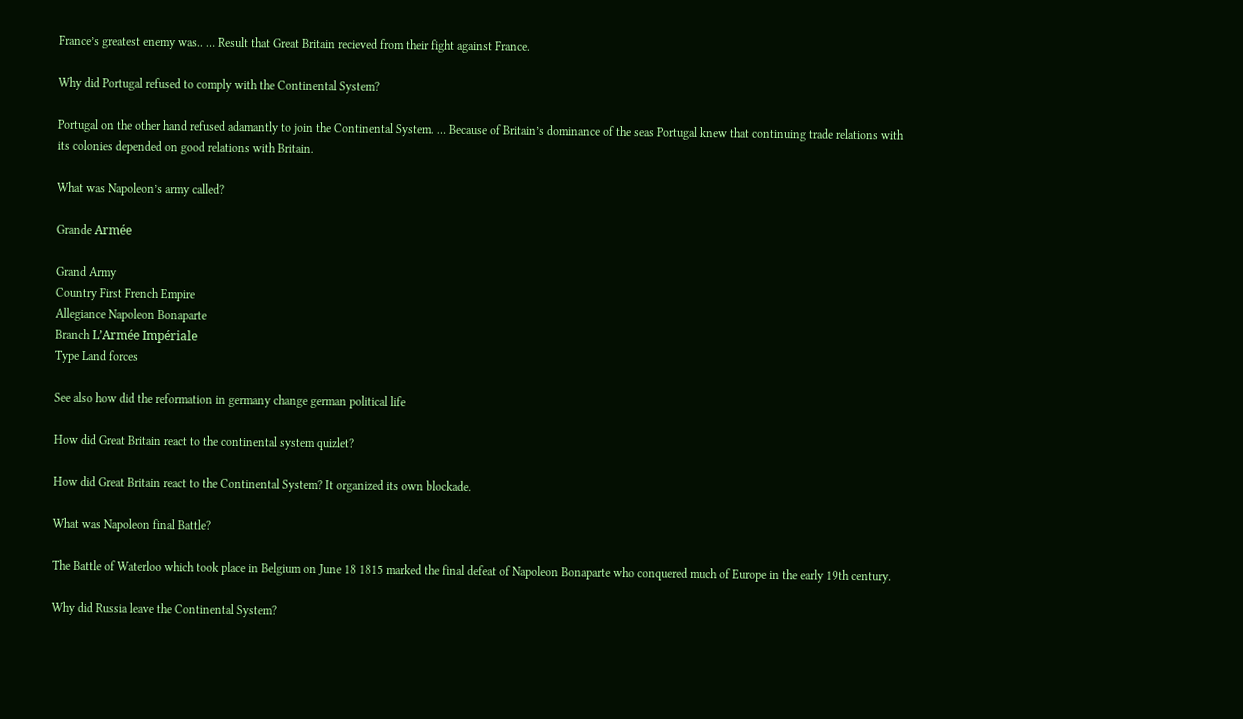France’s greatest enemy was.. … Result that Great Britain recieved from their fight against France.

Why did Portugal refused to comply with the Continental System?

Portugal on the other hand refused adamantly to join the Continental System. … Because of Britain’s dominance of the seas Portugal knew that continuing trade relations with its colonies depended on good relations with Britain.

What was Napoleon’s army called?

Grande Armée

Grand Army
Country First French Empire
Allegiance Napoleon Bonaparte
Branch L’Armée Impériale
Type Land forces

See also how did the reformation in germany change german political life

How did Great Britain react to the continental system quizlet?

How did Great Britain react to the Continental System? It organized its own blockade.

What was Napoleon final Battle?

The Battle of Waterloo which took place in Belgium on June 18 1815 marked the final defeat of Napoleon Bonaparte who conquered much of Europe in the early 19th century.

Why did Russia leave the Continental System?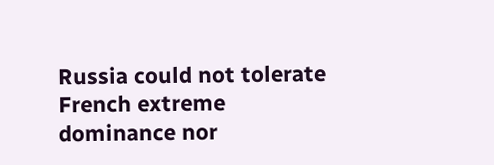Russia could not tolerate French extreme dominance nor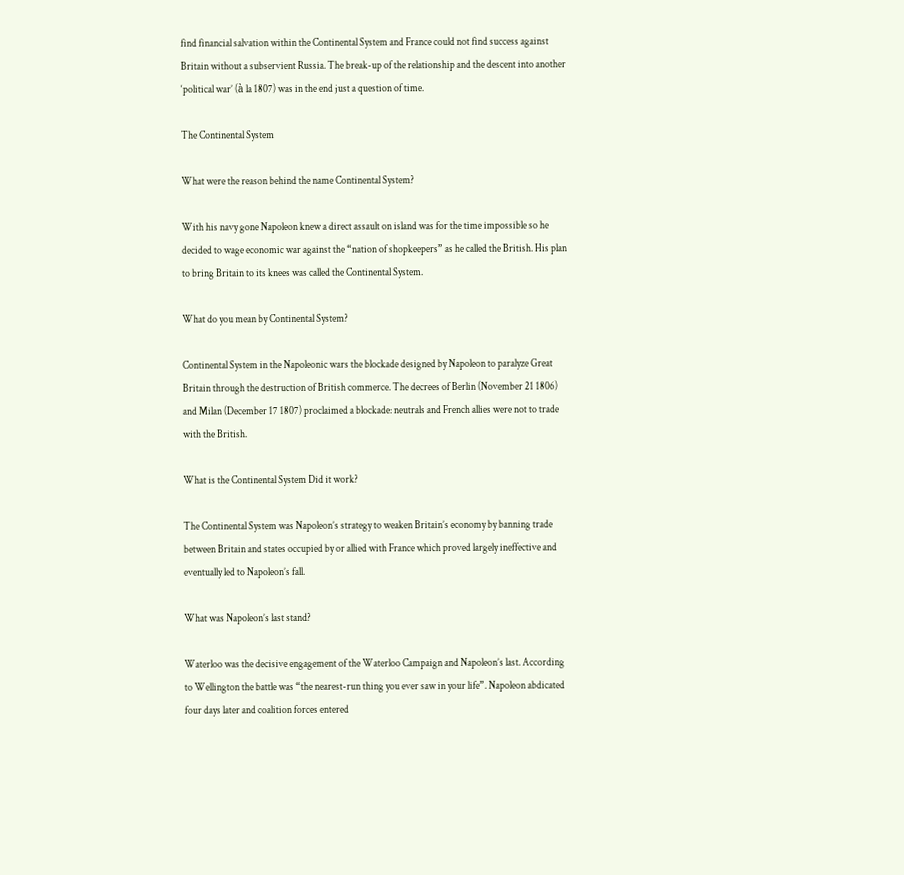find financial salvation within the Continental System and France could not find success against Britain without a subservient Russia. The break-up of the relationship and the descent into another ‘political war’ (à la 1807) was in the end just a question of time.

The Continental System

What were the reason behind the name Continental System?

With his navy gone Napoleon knew a direct assault on island was for the time impossible so he decided to wage economic war against the “nation of shopkeepers” as he called the British. His plan to bring Britain to its knees was called the Continental System.

What do you mean by Continental System?

Continental System in the Napoleonic wars the blockade designed by Napoleon to paralyze Great Britain through the destruction of British commerce. The decrees of Berlin (November 21 1806) and Milan (December 17 1807) proclaimed a blockade: neutrals and French allies were not to trade with the British.

What is the Continental System Did it work?

The Continental System was Napoleon’s strategy to weaken Britain’s economy by banning trade between Britain and states occupied by or allied with France which proved largely ineffective and eventually led to Napoleon’s fall.

What was Napoleon’s last stand?

Waterloo was the decisive engagement of the Waterloo Campaign and Napoleon’s last. According to Wellington the battle was “the nearest-run thing you ever saw in your life”. Napoleon abdicated four days later and coalition forces entered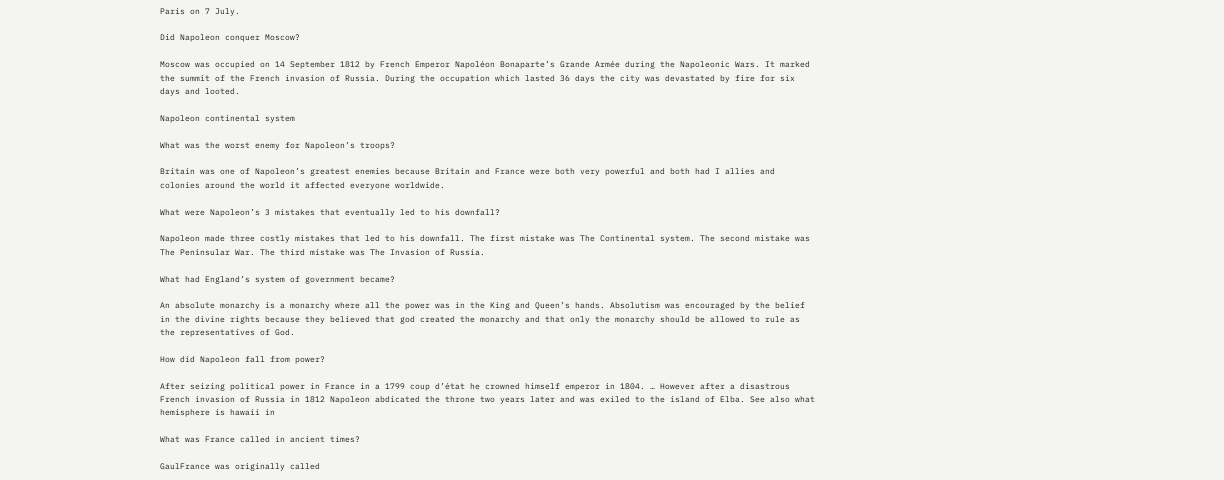Paris on 7 July.

Did Napoleon conquer Moscow?

Moscow was occupied on 14 September 1812 by French Emperor Napoléon Bonaparte’s Grande Armée during the Napoleonic Wars. It marked the summit of the French invasion of Russia. During the occupation which lasted 36 days the city was devastated by fire for six days and looted.

Napoleon continental system

What was the worst enemy for Napoleon’s troops?

Britain was one of Napoleon’s greatest enemies because Britain and France were both very powerful and both had I allies and colonies around the world it affected everyone worldwide.

What were Napoleon’s 3 mistakes that eventually led to his downfall?

Napoleon made three costly mistakes that led to his downfall. The first mistake was The Continental system. The second mistake was The Peninsular War. The third mistake was The Invasion of Russia.

What had England’s system of government became?

An absolute monarchy is a monarchy where all the power was in the King and Queen’s hands. Absolutism was encouraged by the belief in the divine rights because they believed that god created the monarchy and that only the monarchy should be allowed to rule as the representatives of God.

How did Napoleon fall from power?

After seizing political power in France in a 1799 coup d’état he crowned himself emperor in 1804. … However after a disastrous French invasion of Russia in 1812 Napoleon abdicated the throne two years later and was exiled to the island of Elba. See also what hemisphere is hawaii in

What was France called in ancient times?

GaulFrance was originally called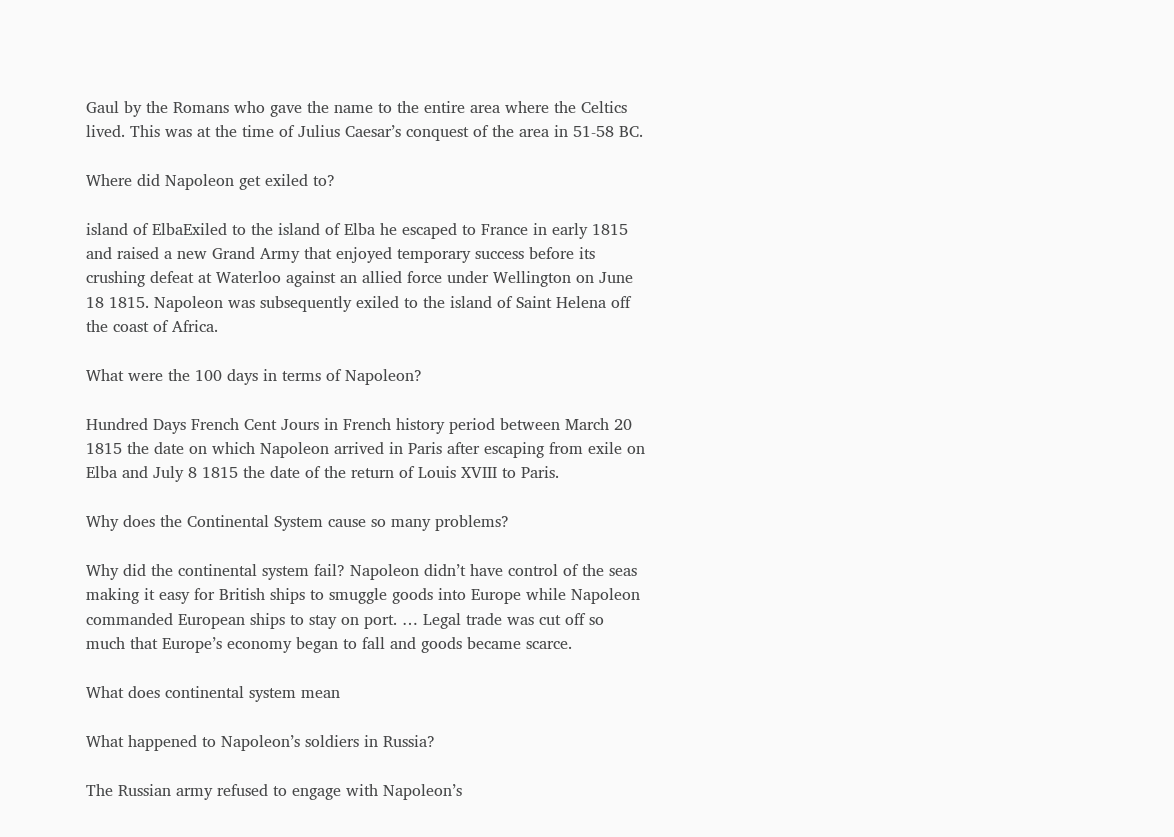Gaul by the Romans who gave the name to the entire area where the Celtics lived. This was at the time of Julius Caesar’s conquest of the area in 51-58 BC.

Where did Napoleon get exiled to?

island of ElbaExiled to the island of Elba he escaped to France in early 1815 and raised a new Grand Army that enjoyed temporary success before its crushing defeat at Waterloo against an allied force under Wellington on June 18 1815. Napoleon was subsequently exiled to the island of Saint Helena off the coast of Africa.

What were the 100 days in terms of Napoleon?

Hundred Days French Cent Jours in French history period between March 20 1815 the date on which Napoleon arrived in Paris after escaping from exile on Elba and July 8 1815 the date of the return of Louis XVIII to Paris.

Why does the Continental System cause so many problems?

Why did the continental system fail? Napoleon didn’t have control of the seas making it easy for British ships to smuggle goods into Europe while Napoleon commanded European ships to stay on port. … Legal trade was cut off so much that Europe’s economy began to fall and goods became scarce.

What does continental system mean

What happened to Napoleon’s soldiers in Russia?

The Russian army refused to engage with Napoleon’s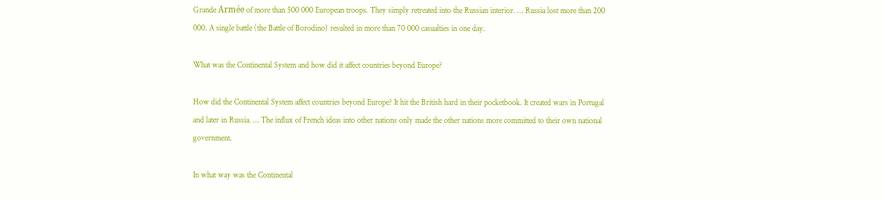Grande Armée of more than 500 000 European troops. They simply retreated into the Russian interior. … Russia lost more than 200 000. A single battle (the Battle of Borodino) resulted in more than 70 000 casualties in one day.

What was the Continental System and how did it affect countries beyond Europe?

How did the Continental System affect countries beyond Europe? It hit the British hard in their pocketbook. It created wars in Portugal and later in Russia. … The influx of French ideas into other nations only made the other nations more committed to their own national government.

In what way was the Continental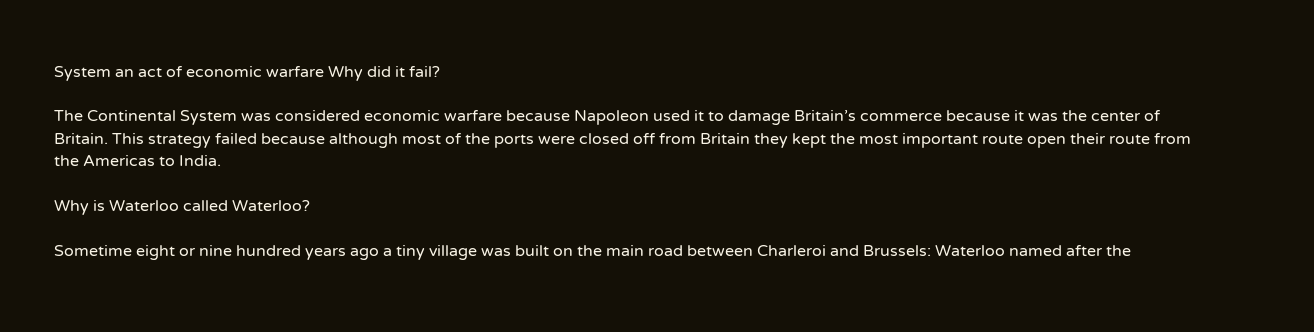System an act of economic warfare Why did it fail?

The Continental System was considered economic warfare because Napoleon used it to damage Britain’s commerce because it was the center of Britain. This strategy failed because although most of the ports were closed off from Britain they kept the most important route open their route from the Americas to India.

Why is Waterloo called Waterloo?

Sometime eight or nine hundred years ago a tiny village was built on the main road between Charleroi and Brussels: Waterloo named after the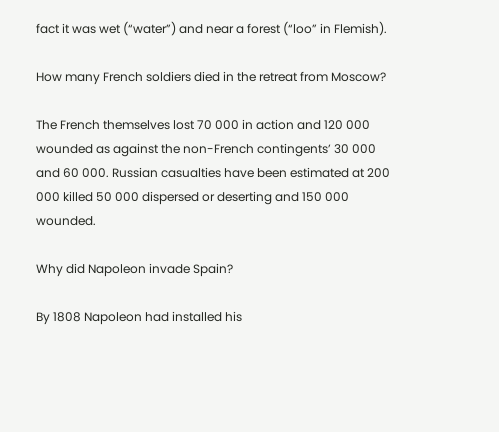fact it was wet (“water”) and near a forest (“loo” in Flemish).

How many French soldiers died in the retreat from Moscow?

The French themselves lost 70 000 in action and 120 000 wounded as against the non-French contingents’ 30 000 and 60 000. Russian casualties have been estimated at 200 000 killed 50 000 dispersed or deserting and 150 000 wounded.

Why did Napoleon invade Spain?

By 1808 Napoleon had installed his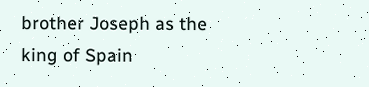brother Joseph as the king of Spain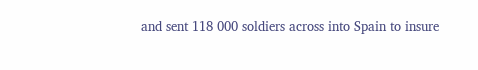and sent 118 000 soldiers across into Spain to insure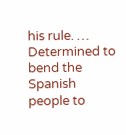his rule. … Determined to bend the Spanish people to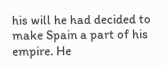his will he had decided to make Spain a part of his empire. He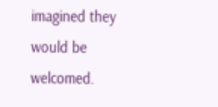imagined they would be welcomed.